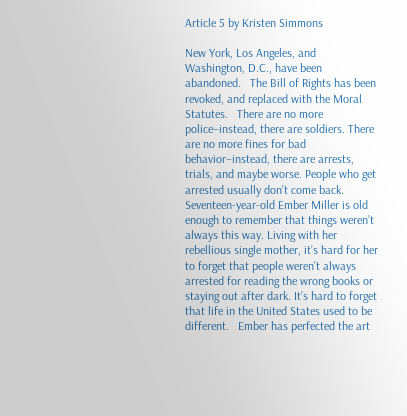Article 5 by Kristen Simmons

New York, Los Angeles, and Washington, D.C., have been abandoned.   The Bill of Rights has been revoked, and replaced with the Moral Statutes.   There are no more police–instead, there are soldiers. There are no more fines for bad behavior–instead, there are arrests, trials, and maybe worse. People who get arrested usually don’t come back.   Seventeen-year-old Ember Miller is old enough to remember that things weren’t always this way. Living with her rebellious single mother, it’s hard for her to forget that people weren’t always arrested for reading the wrong books or staying out after dark. It’s hard to forget that life in the United States used to be different.   Ember has perfected the art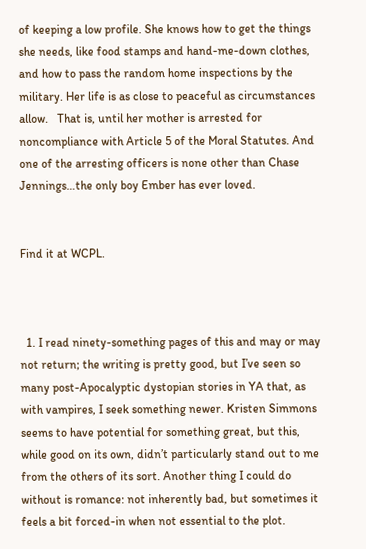of keeping a low profile. She knows how to get the things she needs, like food stamps and hand-me-down clothes, and how to pass the random home inspections by the military. Her life is as close to peaceful as circumstances allow.   That is, until her mother is arrested for noncompliance with Article 5 of the Moral Statutes. And one of the arresting officers is none other than Chase Jennings…the only boy Ember has ever loved.


Find it at WCPL.



  1. I read ninety-something pages of this and may or may not return; the writing is pretty good, but I’ve seen so many post-Apocalyptic dystopian stories in YA that, as with vampires, I seek something newer. Kristen Simmons seems to have potential for something great, but this, while good on its own, didn’t particularly stand out to me from the others of its sort. Another thing I could do without is romance: not inherently bad, but sometimes it feels a bit forced-in when not essential to the plot.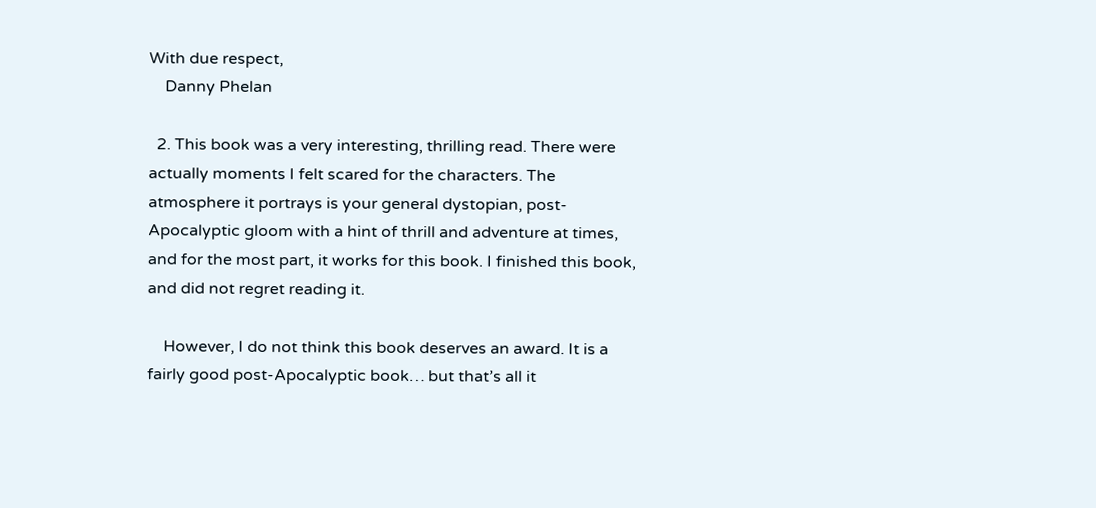With due respect,
    Danny Phelan

  2. This book was a very interesting, thrilling read. There were actually moments I felt scared for the characters. The atmosphere it portrays is your general dystopian, post-Apocalyptic gloom with a hint of thrill and adventure at times, and for the most part, it works for this book. I finished this book, and did not regret reading it.

    However, I do not think this book deserves an award. It is a fairly good post-Apocalyptic book… but that’s all it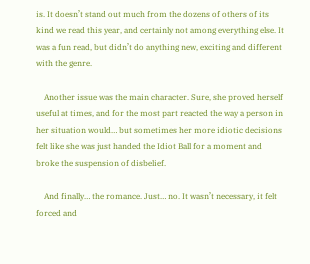is. It doesn’t stand out much from the dozens of others of its kind we read this year, and certainly not among everything else. It was a fun read, but didn’t do anything new, exciting and different with the genre.

    Another issue was the main character. Sure, she proved herself useful at times, and for the most part reacted the way a person in her situation would… but sometimes her more idiotic decisions felt like she was just handed the Idiot Ball for a moment and broke the suspension of disbelief.

    And finally… the romance. Just… no. It wasn’t necessary, it felt forced and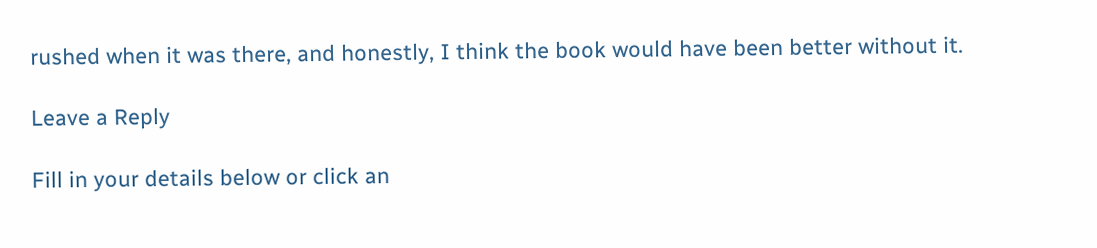rushed when it was there, and honestly, I think the book would have been better without it.

Leave a Reply

Fill in your details below or click an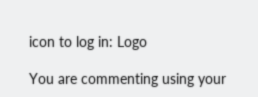icon to log in: Logo

You are commenting using your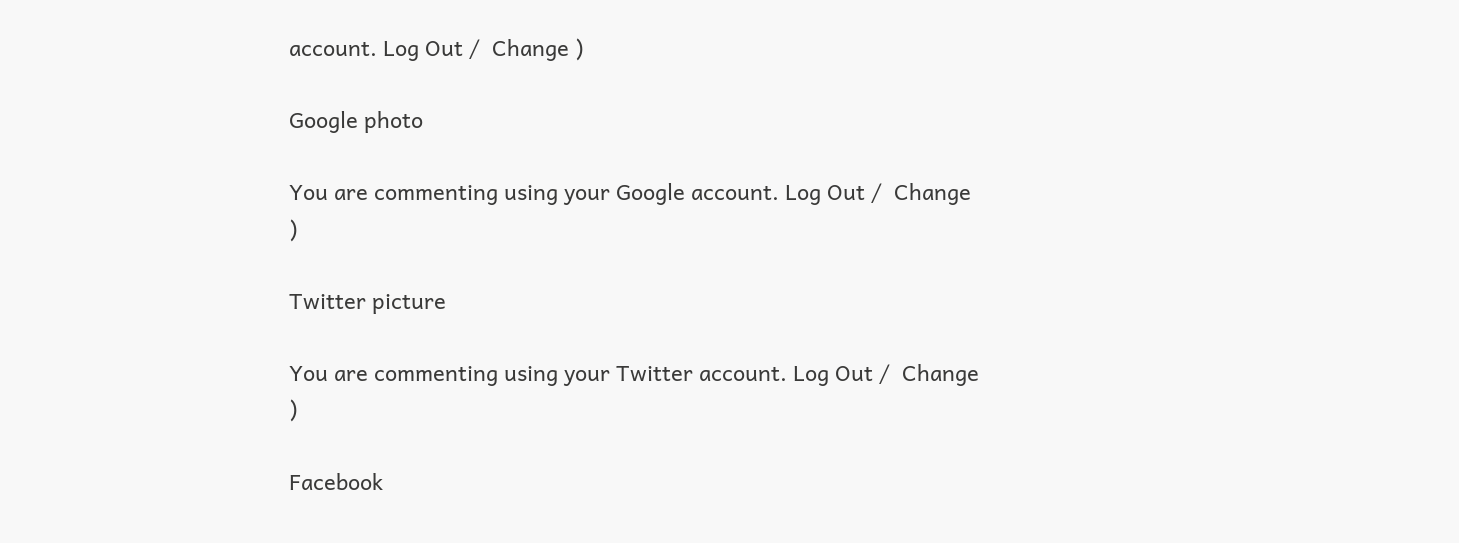account. Log Out /  Change )

Google photo

You are commenting using your Google account. Log Out /  Change )

Twitter picture

You are commenting using your Twitter account. Log Out /  Change )

Facebook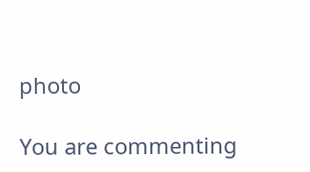photo

You are commenting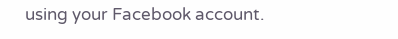using your Facebook account.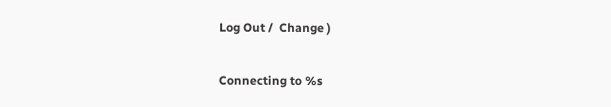Log Out /  Change )

Connecting to %s